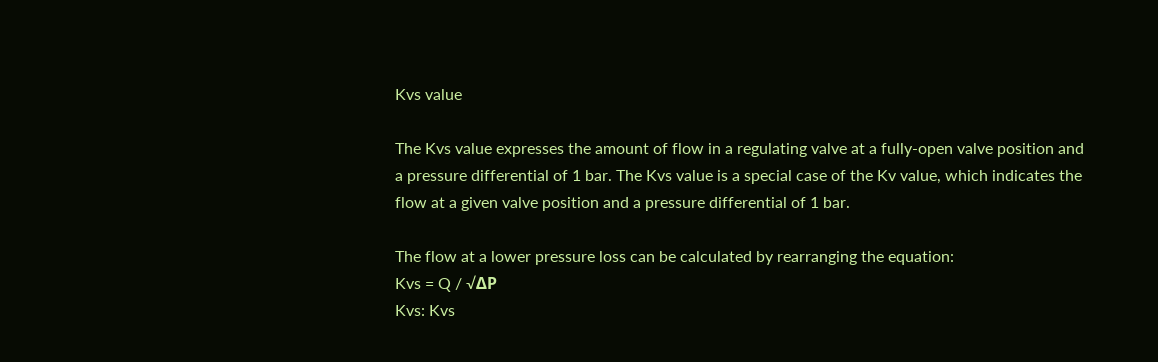Kvs value

The Kvs value expresses the amount of flow in a regulating valve at a fully-open valve position and a pressure differential of 1 bar. The Kvs value is a special case of the Kv value, which indicates the flow at a given valve position and a pressure differential of 1 bar.

The flow at a lower pressure loss can be calculated by rearranging the equation:
Kvs = Q / √ΔP
Kvs: Kvs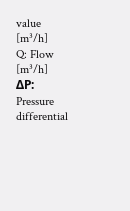value [m³/h]
Q: Flow [m³/h]
ΔP: Pressure differential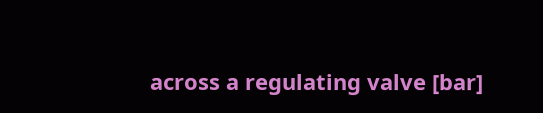across a regulating valve [bar]